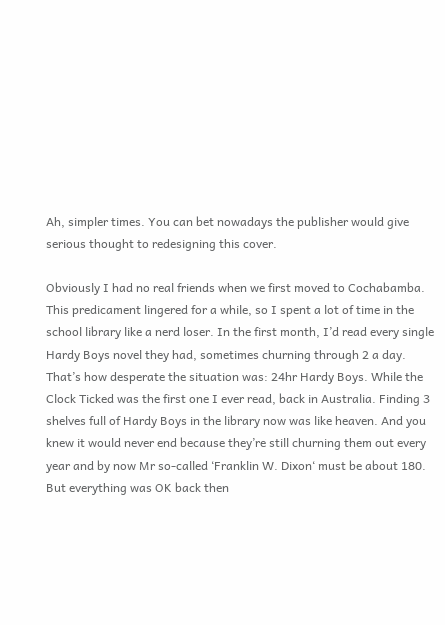Ah, simpler times. You can bet nowadays the publisher would give serious thought to redesigning this cover.

Obviously I had no real friends when we first moved to Cochabamba. This predicament lingered for a while, so I spent a lot of time in the school library like a nerd loser. In the first month, I’d read every single Hardy Boys novel they had, sometimes churning through 2 a day. That’s how desperate the situation was: 24hr Hardy Boys. While the Clock Ticked was the first one I ever read, back in Australia. Finding 3 shelves full of Hardy Boys in the library now was like heaven. And you knew it would never end because they’re still churning them out every year and by now Mr so-called ‘Franklin W. Dixon‘ must be about 180. But everything was OK back then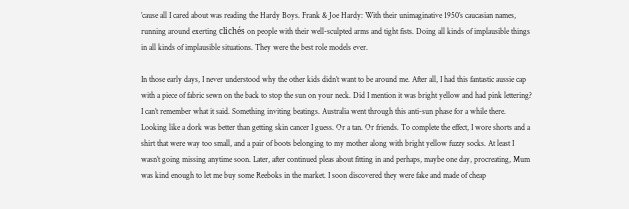’cause all I cared about was reading the Hardy Boys. Frank & Joe Hardy: With their unimaginative 1950’s caucasian names, running around exerting clichés on people with their well-sculpted arms and tight fists. Doing all kinds of implausible things in all kinds of implausible situations. They were the best role models ever.

In those early days, I never understood why the other kids didn’t want to be around me. After all, I had this fantastic aussie cap with a piece of fabric sewn on the back to stop the sun on your neck. Did I mention it was bright yellow and had pink lettering? I can’t remember what it said. Something inviting beatings. Australia went through this anti-sun phase for a while there. Looking like a dork was better than getting skin cancer I guess. Or a tan. Or friends. To complete the effect, I wore shorts and a shirt that were way too small, and a pair of boots belonging to my mother along with bright yellow fuzzy socks. At least I wasn’t going missing anytime soon. Later, after continued pleas about fitting in and perhaps, maybe one day, procreating, Mum was kind enough to let me buy some Reeboks in the market. I soon discovered they were fake and made of cheap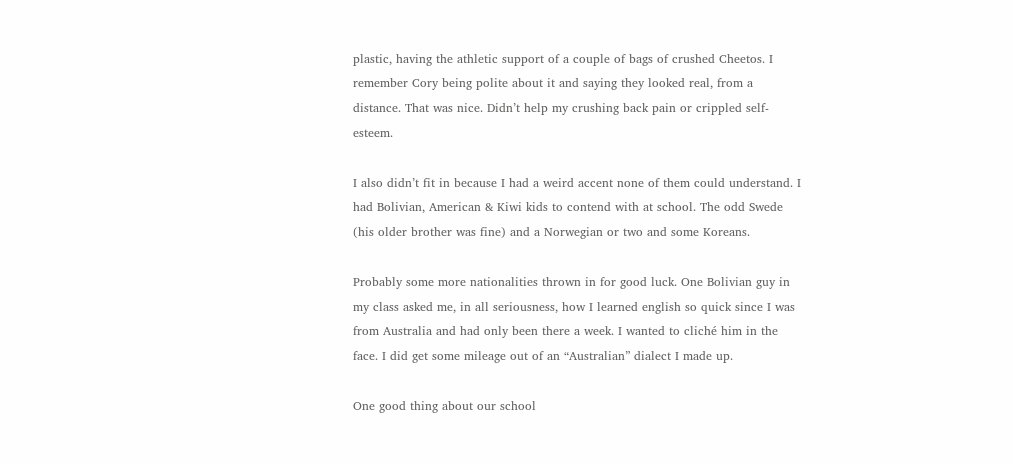plastic, having the athletic support of a couple of bags of crushed Cheetos. I remember Cory being polite about it and saying they looked real, from a distance. That was nice. Didn’t help my crushing back pain or crippled self-esteem.

I also didn’t fit in because I had a weird accent none of them could understand. I had Bolivian, American & Kiwi kids to contend with at school. The odd Swede (his older brother was fine) and a Norwegian or two and some Koreans.

Probably some more nationalities thrown in for good luck. One Bolivian guy in my class asked me, in all seriousness, how I learned english so quick since I was from Australia and had only been there a week. I wanted to cliché him in the face. I did get some mileage out of an “Australian” dialect I made up.

One good thing about our school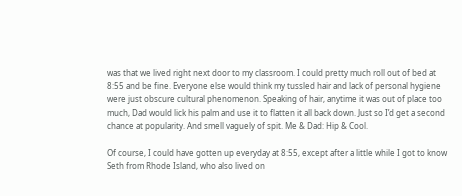was that we lived right next door to my classroom. I could pretty much roll out of bed at 8:55 and be fine. Everyone else would think my tussled hair and lack of personal hygiene were just obscure cultural phenomenon. Speaking of hair, anytime it was out of place too much, Dad would lick his palm and use it to flatten it all back down. Just so I’d get a second chance at popularity. And smell vaguely of spit. Me & Dad: Hip & Cool.

Of course, I could have gotten up everyday at 8:55, except after a little while I got to know Seth from Rhode Island, who also lived on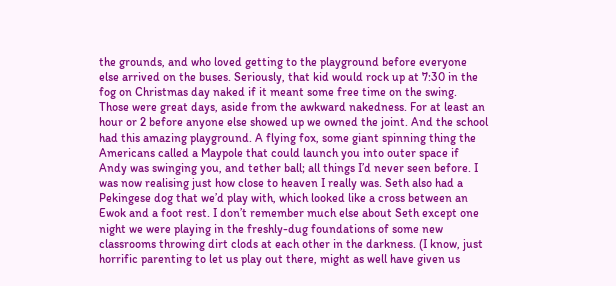the grounds, and who loved getting to the playground before everyone else arrived on the buses. Seriously, that kid would rock up at 7:30 in the fog on Christmas day naked if it meant some free time on the swing. Those were great days, aside from the awkward nakedness. For at least an hour or 2 before anyone else showed up we owned the joint. And the school had this amazing playground. A flying fox, some giant spinning thing the Americans called a Maypole that could launch you into outer space if Andy was swinging you, and tether ball; all things I’d never seen before. I was now realising just how close to heaven I really was. Seth also had a Pekingese dog that we’d play with, which looked like a cross between an Ewok and a foot rest. I don’t remember much else about Seth except one night we were playing in the freshly-dug foundations of some new classrooms throwing dirt clods at each other in the darkness. (I know, just horrific parenting to let us play out there, might as well have given us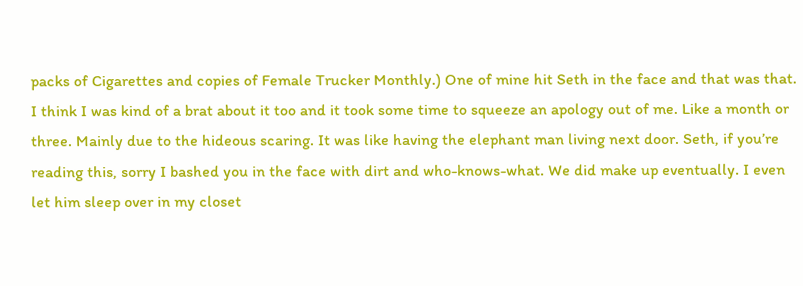packs of Cigarettes and copies of Female Trucker Monthly.) One of mine hit Seth in the face and that was that. I think I was kind of a brat about it too and it took some time to squeeze an apology out of me. Like a month or three. Mainly due to the hideous scaring. It was like having the elephant man living next door. Seth, if you’re reading this, sorry I bashed you in the face with dirt and who-knows-what. We did make up eventually. I even let him sleep over in my closet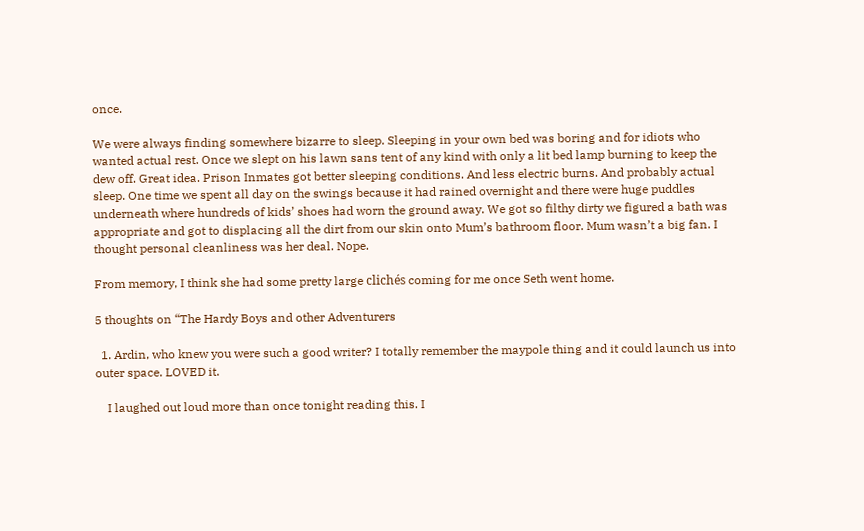once.

We were always finding somewhere bizarre to sleep. Sleeping in your own bed was boring and for idiots who wanted actual rest. Once we slept on his lawn sans tent of any kind with only a lit bed lamp burning to keep the dew off. Great idea. Prison Inmates got better sleeping conditions. And less electric burns. And probably actual sleep. One time we spent all day on the swings because it had rained overnight and there were huge puddles underneath where hundreds of kids’ shoes had worn the ground away. We got so filthy dirty we figured a bath was appropriate and got to displacing all the dirt from our skin onto Mum’s bathroom floor. Mum wasn’t a big fan. I thought personal cleanliness was her deal. Nope.

From memory, I think she had some pretty large clichés coming for me once Seth went home.

5 thoughts on “The Hardy Boys and other Adventurers

  1. Ardin, who knew you were such a good writer? I totally remember the maypole thing and it could launch us into outer space. LOVED it.

    I laughed out loud more than once tonight reading this. I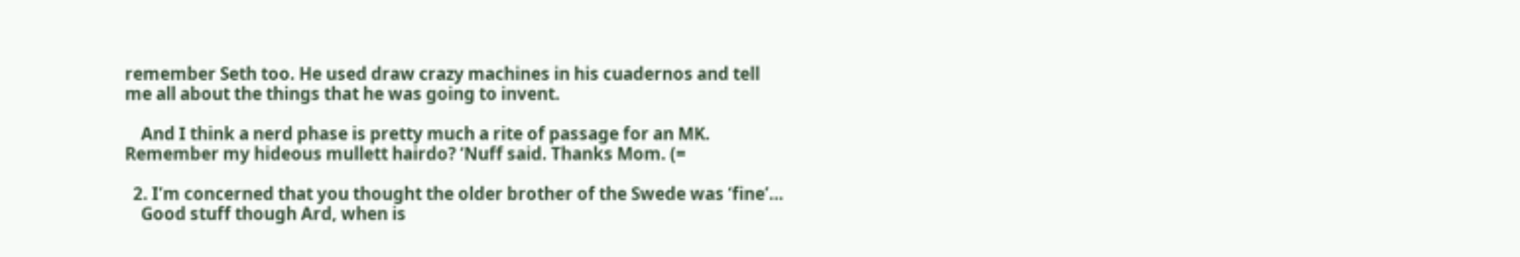remember Seth too. He used draw crazy machines in his cuadernos and tell me all about the things that he was going to invent.

    And I think a nerd phase is pretty much a rite of passage for an MK. Remember my hideous mullett hairdo? ‘Nuff said. Thanks Mom. (=

  2. I’m concerned that you thought the older brother of the Swede was ‘fine’…
    Good stuff though Ard, when is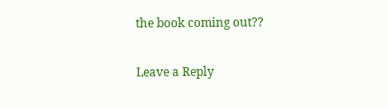the book coming out??

Leave a Reply